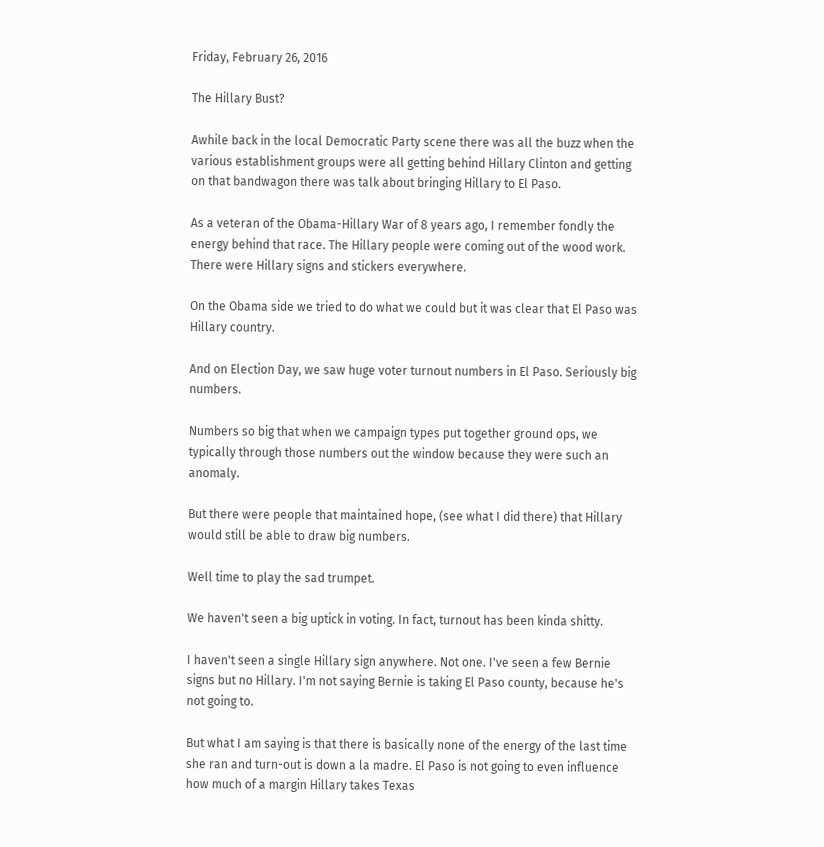Friday, February 26, 2016

The Hillary Bust?

Awhile back in the local Democratic Party scene there was all the buzz when the various establishment groups were all getting behind Hillary Clinton and getting on that bandwagon there was talk about bringing Hillary to El Paso.

As a veteran of the Obama-Hillary War of 8 years ago, I remember fondly the energy behind that race. The Hillary people were coming out of the wood work. There were Hillary signs and stickers everywhere.

On the Obama side we tried to do what we could but it was clear that El Paso was Hillary country.

And on Election Day, we saw huge voter turnout numbers in El Paso. Seriously big numbers.

Numbers so big that when we campaign types put together ground ops, we typically through those numbers out the window because they were such an anomaly.

But there were people that maintained hope, (see what I did there) that Hillary would still be able to draw big numbers.

Well time to play the sad trumpet.

We haven't seen a big uptick in voting. In fact, turnout has been kinda shitty.

I haven't seen a single Hillary sign anywhere. Not one. I've seen a few Bernie signs but no Hillary. I'm not saying Bernie is taking El Paso county, because he's not going to.

But what I am saying is that there is basically none of the energy of the last time she ran and turn-out is down a la madre. El Paso is not going to even influence how much of a margin Hillary takes Texas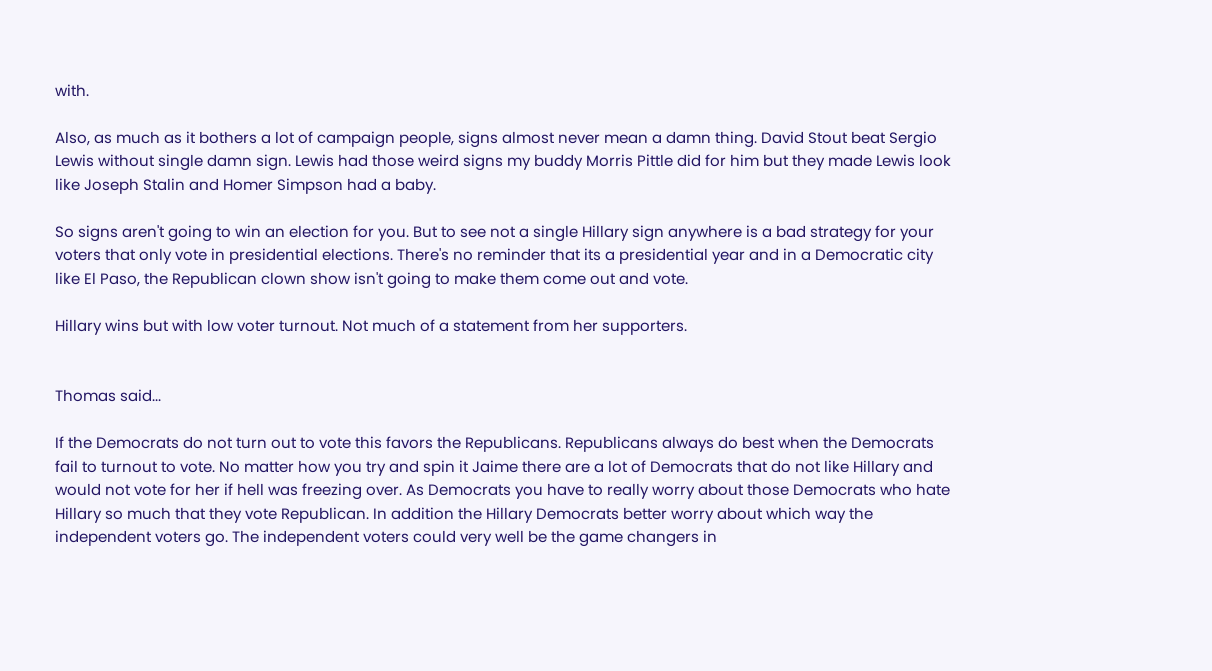with.

Also, as much as it bothers a lot of campaign people, signs almost never mean a damn thing. David Stout beat Sergio Lewis without single damn sign. Lewis had those weird signs my buddy Morris Pittle did for him but they made Lewis look like Joseph Stalin and Homer Simpson had a baby.

So signs aren't going to win an election for you. But to see not a single Hillary sign anywhere is a bad strategy for your voters that only vote in presidential elections. There's no reminder that its a presidential year and in a Democratic city like El Paso, the Republican clown show isn't going to make them come out and vote.

Hillary wins but with low voter turnout. Not much of a statement from her supporters.


Thomas said...

If the Democrats do not turn out to vote this favors the Republicans. Republicans always do best when the Democrats fail to turnout to vote. No matter how you try and spin it Jaime there are a lot of Democrats that do not like Hillary and would not vote for her if hell was freezing over. As Democrats you have to really worry about those Democrats who hate Hillary so much that they vote Republican. In addition the Hillary Democrats better worry about which way the independent voters go. The independent voters could very well be the game changers in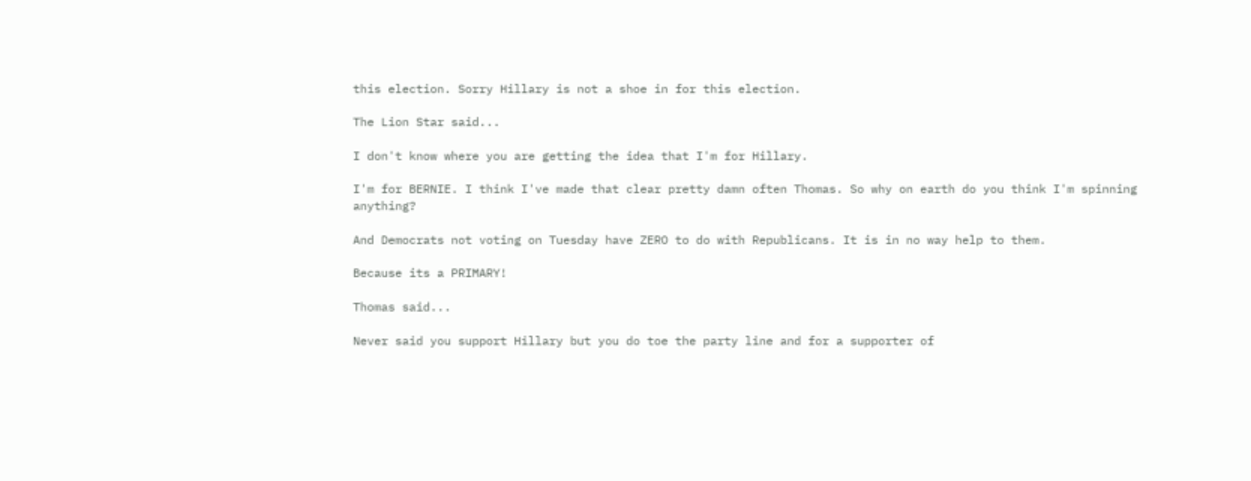this election. Sorry Hillary is not a shoe in for this election.

The Lion Star said...

I don't know where you are getting the idea that I'm for Hillary.

I'm for BERNIE. I think I've made that clear pretty damn often Thomas. So why on earth do you think I'm spinning anything?

And Democrats not voting on Tuesday have ZERO to do with Republicans. It is in no way help to them.

Because its a PRIMARY!

Thomas said...

Never said you support Hillary but you do toe the party line and for a supporter of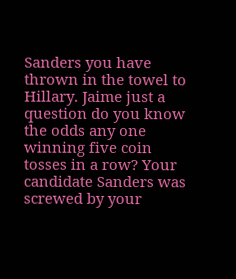Sanders you have thrown in the towel to Hillary. Jaime just a question do you know the odds any one winning five coin tosses in a row? Your candidate Sanders was screwed by your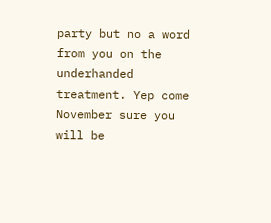party but no a word from you on the underhanded treatment. Yep come November sure you will be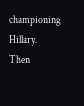championing Hillary.
Then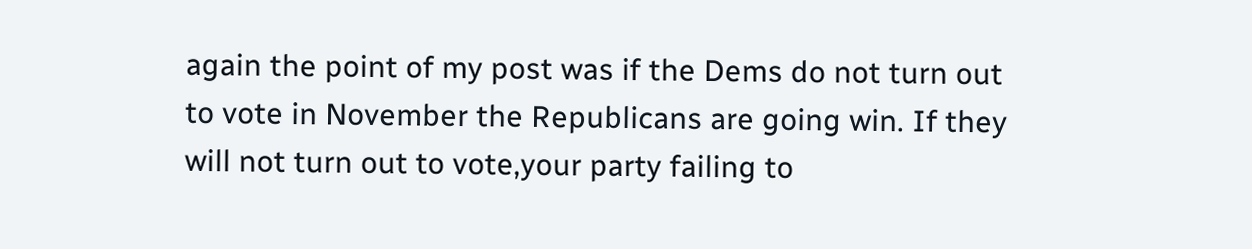again the point of my post was if the Dems do not turn out to vote in November the Republicans are going win. If they will not turn out to vote,your party failing to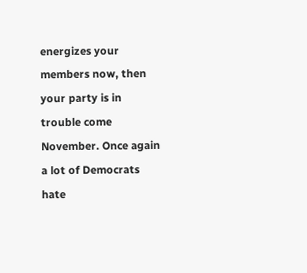energizes your members now, then your party is in trouble come November. Once again a lot of Democrats hate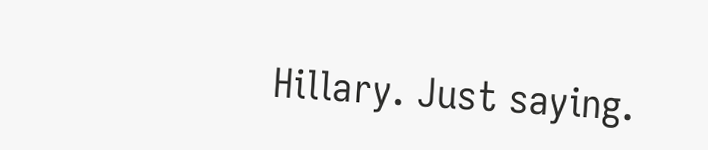Hillary. Just saying.